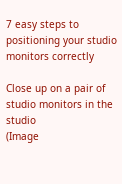7 easy steps to positioning your studio monitors correctly

Close up on a pair of studio monitors in the studio
(Image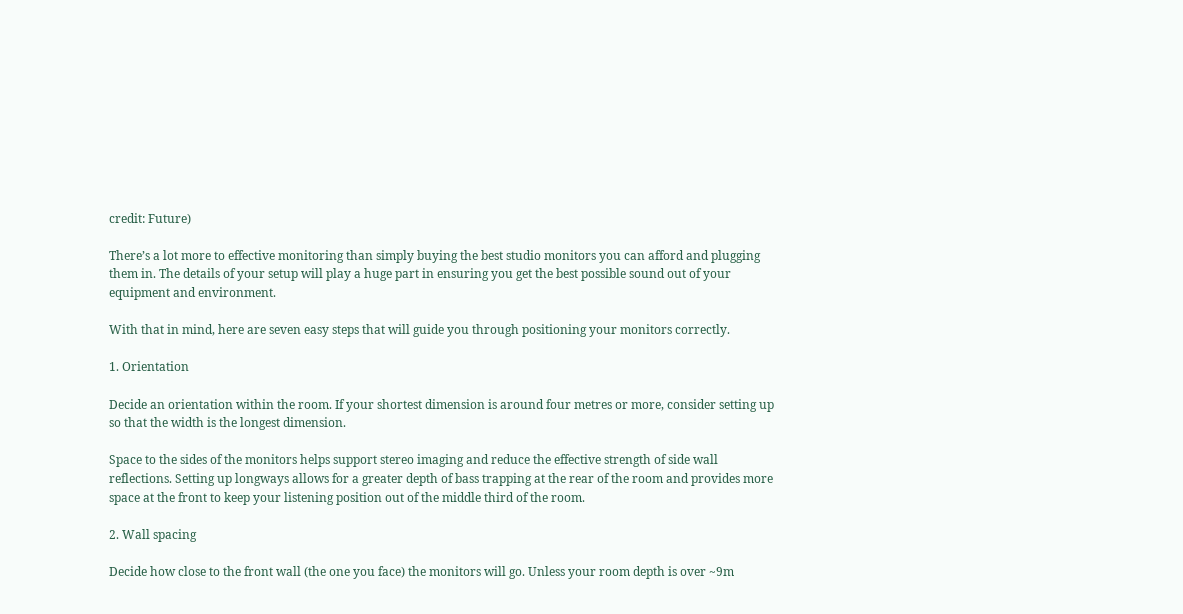credit: Future)

There’s a lot more to effective monitoring than simply buying the best studio monitors you can afford and plugging them in. The details of your setup will play a huge part in ensuring you get the best possible sound out of your equipment and environment.

With that in mind, here are seven easy steps that will guide you through positioning your monitors correctly.

1. Orientation

Decide an orientation within the room. If your shortest dimension is around four metres or more, consider setting up so that the width is the longest dimension.

Space to the sides of the monitors helps support stereo imaging and reduce the effective strength of side wall reflections. Setting up longways allows for a greater depth of bass trapping at the rear of the room and provides more space at the front to keep your listening position out of the middle third of the room.

2. Wall spacing

Decide how close to the front wall (the one you face) the monitors will go. Unless your room depth is over ~9m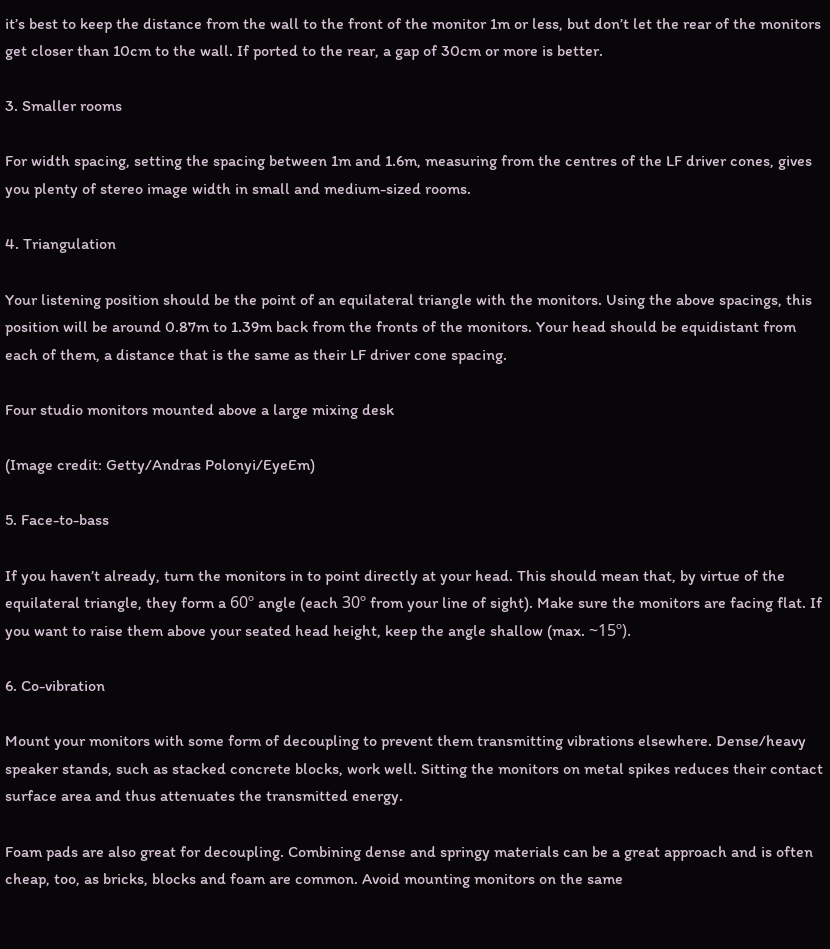it’s best to keep the distance from the wall to the front of the monitor 1m or less, but don’t let the rear of the monitors get closer than 10cm to the wall. If ported to the rear, a gap of 30cm or more is better.

3. Smaller rooms

For width spacing, setting the spacing between 1m and 1.6m, measuring from the centres of the LF driver cones, gives you plenty of stereo image width in small and medium-sized rooms.

4. Triangulation

Your listening position should be the point of an equilateral triangle with the monitors. Using the above spacings, this position will be around 0.87m to 1.39m back from the fronts of the monitors. Your head should be equidistant from each of them, a distance that is the same as their LF driver cone spacing.

Four studio monitors mounted above a large mixing desk

(Image credit: Getty/Andras Polonyi/EyeEm)

5. Face-to-bass

If you haven’t already, turn the monitors in to point directly at your head. This should mean that, by virtue of the equilateral triangle, they form a 60º angle (each 30º from your line of sight). Make sure the monitors are facing flat. If you want to raise them above your seated head height, keep the angle shallow (max. ~15º).

6. Co-vibration

Mount your monitors with some form of decoupling to prevent them transmitting vibrations elsewhere. Dense/heavy speaker stands, such as stacked concrete blocks, work well. Sitting the monitors on metal spikes reduces their contact surface area and thus attenuates the transmitted energy.

Foam pads are also great for decoupling. Combining dense and springy materials can be a great approach and is often cheap, too, as bricks, blocks and foam are common. Avoid mounting monitors on the same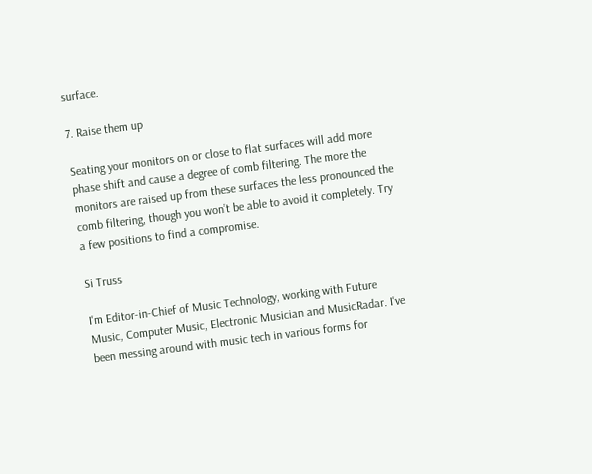surface.

7. Raise them up

Seating your monitors on or close to flat surfaces will add more phase shift and cause a degree of comb filtering. The more the monitors are raised up from these surfaces the less pronounced the comb filtering, though you won’t be able to avoid it completely. Try a few positions to find a compromise.

Si Truss

I'm Editor-in-Chief of Music Technology, working with Future Music, Computer Music, Electronic Musician and MusicRadar. I've been messing around with music tech in various forms for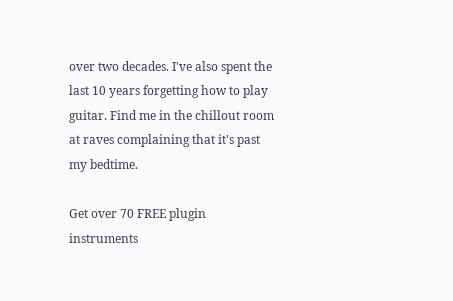over two decades. I've also spent the last 10 years forgetting how to play guitar. Find me in the chillout room at raves complaining that it's past my bedtime.

Get over 70 FREE plugin instruments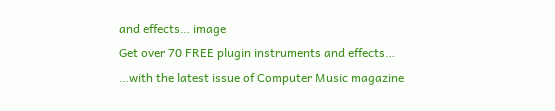and effects… image
Get over 70 FREE plugin instruments and effects…
…with the latest issue of Computer Music magazine